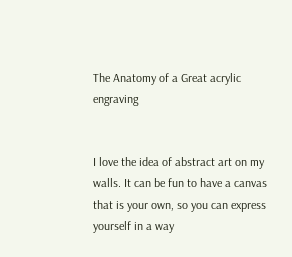The Anatomy of a Great acrylic engraving


I love the idea of abstract art on my walls. It can be fun to have a canvas that is your own, so you can express yourself in a way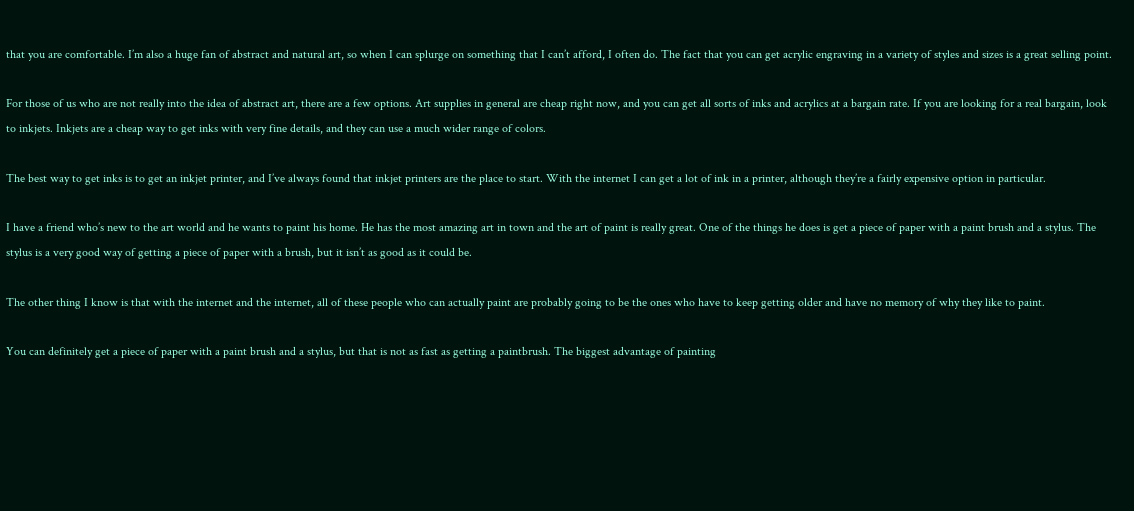that you are comfortable. I’m also a huge fan of abstract and natural art, so when I can splurge on something that I can’t afford, I often do. The fact that you can get acrylic engraving in a variety of styles and sizes is a great selling point.

For those of us who are not really into the idea of abstract art, there are a few options. Art supplies in general are cheap right now, and you can get all sorts of inks and acrylics at a bargain rate. If you are looking for a real bargain, look to inkjets. Inkjets are a cheap way to get inks with very fine details, and they can use a much wider range of colors.

The best way to get inks is to get an inkjet printer, and I’ve always found that inkjet printers are the place to start. With the internet I can get a lot of ink in a printer, although they’re a fairly expensive option in particular.

I have a friend who’s new to the art world and he wants to paint his home. He has the most amazing art in town and the art of paint is really great. One of the things he does is get a piece of paper with a paint brush and a stylus. The stylus is a very good way of getting a piece of paper with a brush, but it isn’t as good as it could be.

The other thing I know is that with the internet and the internet, all of these people who can actually paint are probably going to be the ones who have to keep getting older and have no memory of why they like to paint.

You can definitely get a piece of paper with a paint brush and a stylus, but that is not as fast as getting a paintbrush. The biggest advantage of painting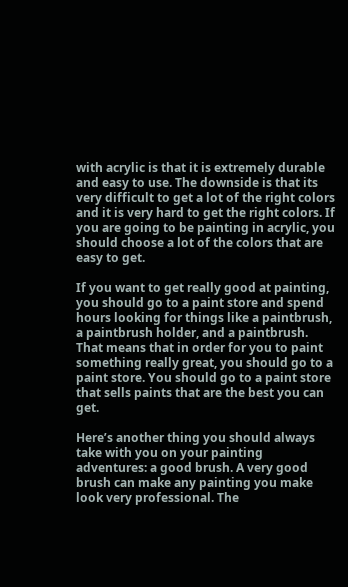with acrylic is that it is extremely durable and easy to use. The downside is that its very difficult to get a lot of the right colors and it is very hard to get the right colors. If you are going to be painting in acrylic, you should choose a lot of the colors that are easy to get.

If you want to get really good at painting, you should go to a paint store and spend hours looking for things like a paintbrush, a paintbrush holder, and a paintbrush. That means that in order for you to paint something really great, you should go to a paint store. You should go to a paint store that sells paints that are the best you can get.

Here’s another thing you should always take with you on your painting adventures: a good brush. A very good brush can make any painting you make look very professional. The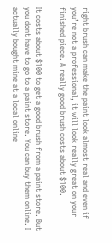right brush can make the paint look almost real and even if you’re not a professional, it will look really great on your finished piece. A really good brush costs about $100.

It costs about $100 to get a good brush from a paint store. But you dont have to go to a paint store. You can buy them online. I actually bought mine at a local online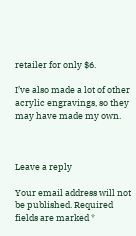retailer for only $6.

I’ve also made a lot of other acrylic engravings, so they may have made my own.



Leave a reply

Your email address will not be published. Required fields are marked *